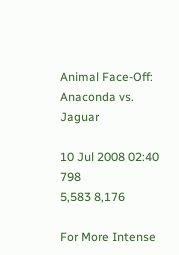Animal Face-Off: Anaconda vs. Jaguar

10 Jul 2008 02:40 798
5,583 8,176

For More Intense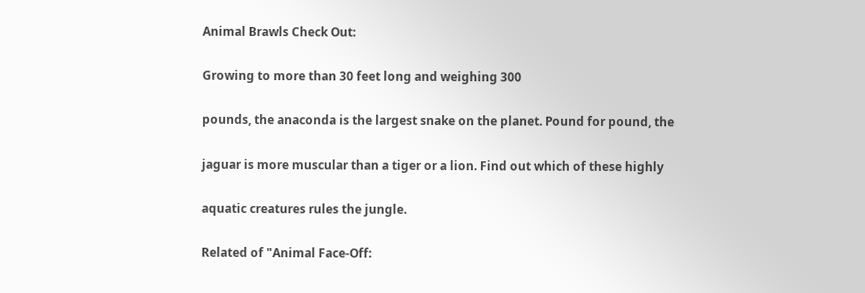Animal Brawls Check Out:

Growing to more than 30 feet long and weighing 300

pounds, the anaconda is the largest snake on the planet. Pound for pound, the

jaguar is more muscular than a tiger or a lion. Find out which of these highly

aquatic creatures rules the jungle.

Related of "Animal Face-Off: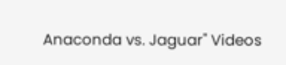Anaconda vs. Jaguar" Videos